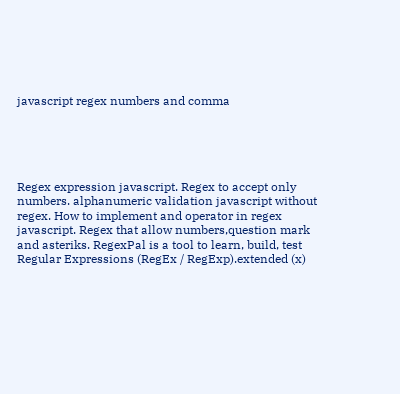javascript regex numbers and comma





Regex expression javascript. Regex to accept only numbers. alphanumeric validation javascript without regex. How to implement and operator in regex javascript. Regex that allow numbers,question mark and asteriks. RegexPal is a tool to learn, build, test Regular Expressions (RegEx / RegExp).extended (x)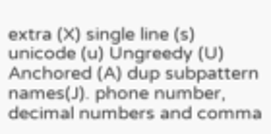extra (X) single line (s) unicode (u) Ungreedy (U) Anchored (A) dup subpattern names(J). phone number, decimal numbers and comma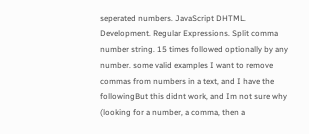seperated numbers. JavaScript DHTML. Development. Regular Expressions. Split comma number string. 15 times followed optionally by any number. some valid examples I want to remove commas from numbers in a text, and I have the followingBut this didnt work, and Im not sure why (looking for a number, a comma, then a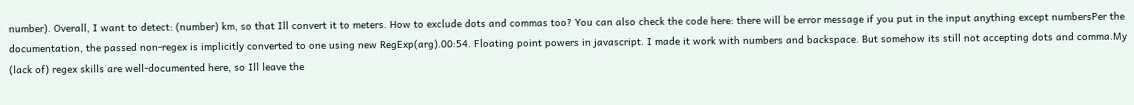number). Overall, I want to detect: (number) km, so that Ill convert it to meters. How to exclude dots and commas too? You can also check the code here: there will be error message if you put in the input anything except numbersPer the documentation, the passed non-regex is implicitly converted to one using new RegExp(arg).00:54. Floating point powers in javascript. I made it work with numbers and backspace. But somehow its still not accepting dots and comma.My (lack of) regex skills are well-documented here, so Ill leave the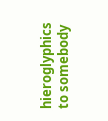hieroglyphics to somebody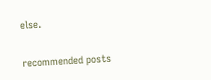else.

recommended posts